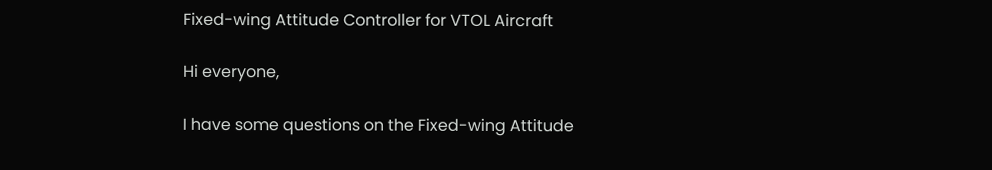Fixed-wing Attitude Controller for VTOL Aircraft

Hi everyone,

I have some questions on the Fixed-wing Attitude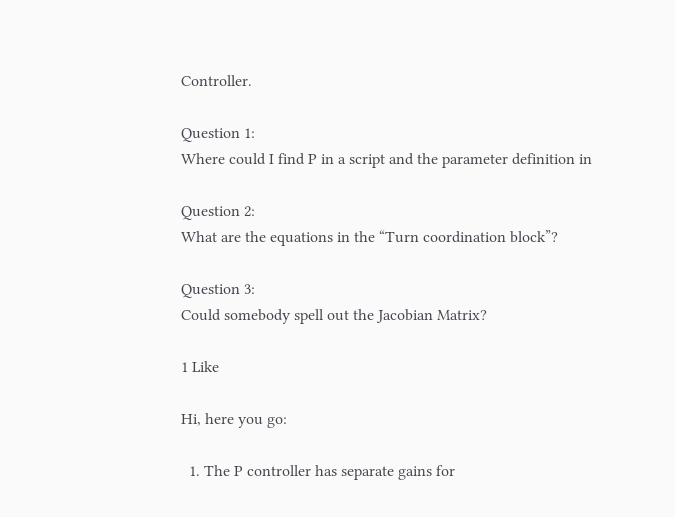Controller.

Question 1:
Where could I find P in a script and the parameter definition in

Question 2:
What are the equations in the “Turn coordination block”?

Question 3:
Could somebody spell out the Jacobian Matrix?

1 Like

Hi, here you go:

  1. The P controller has separate gains for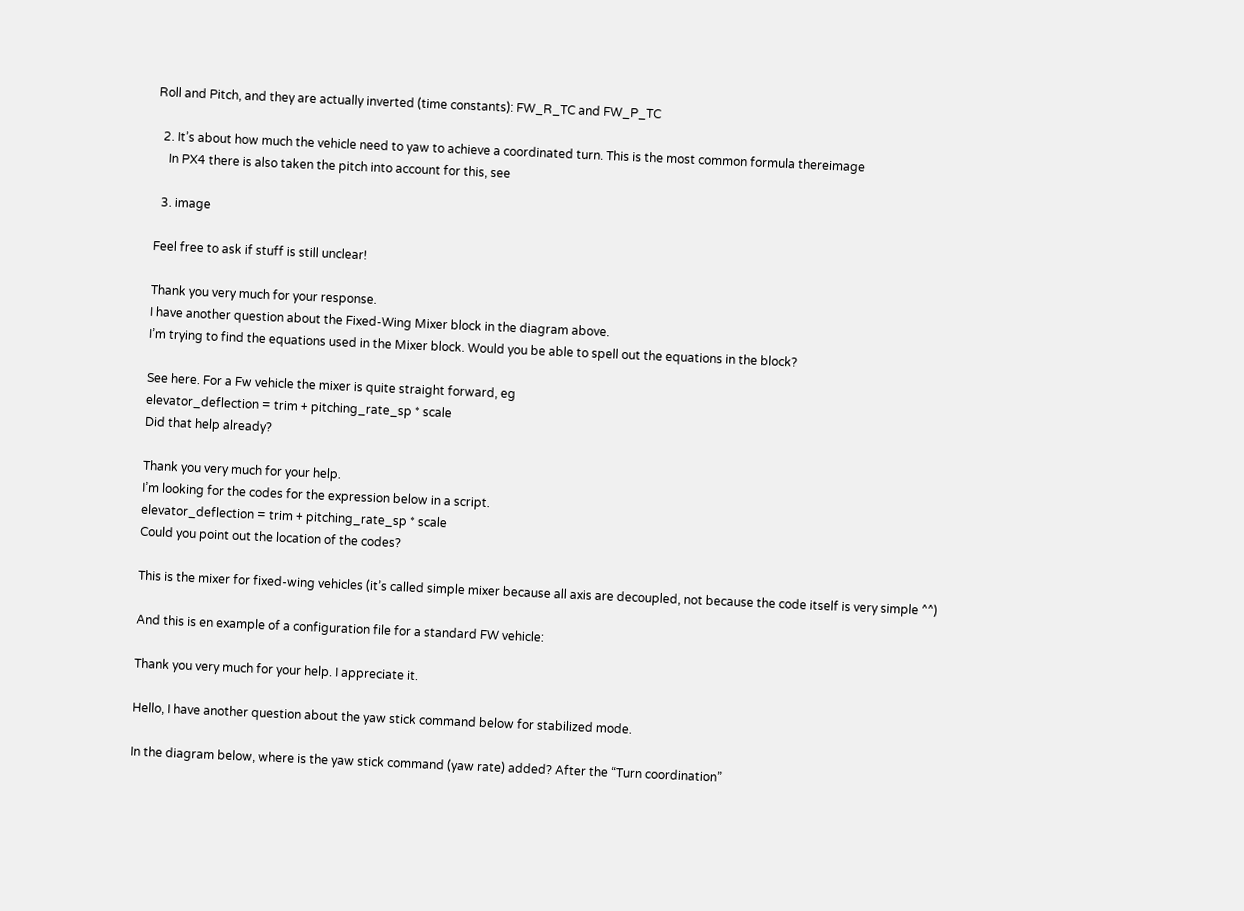Roll and Pitch, and they are actually inverted (time constants): FW_R_TC and FW_P_TC

  2. It’s about how much the vehicle need to yaw to achieve a coordinated turn. This is the most common formula thereimage
    In PX4 there is also taken the pitch into account for this, see

  3. image

Feel free to ask if stuff is still unclear!

Thank you very much for your response.
I have another question about the Fixed-Wing Mixer block in the diagram above.
I’m trying to find the equations used in the Mixer block. Would you be able to spell out the equations in the block?

See here. For a Fw vehicle the mixer is quite straight forward, eg
elevator_deflection = trim + pitching_rate_sp * scale
Did that help already?

Thank you very much for your help.
I’m looking for the codes for the expression below in a script.
elevator_deflection = trim + pitching_rate_sp * scale
Could you point out the location of the codes?

This is the mixer for fixed-wing vehicles (it’s called simple mixer because all axis are decoupled, not because the code itself is very simple ^^)

And this is en example of a configuration file for a standard FW vehicle:

Thank you very much for your help. I appreciate it.

Hello, I have another question about the yaw stick command below for stabilized mode.

In the diagram below, where is the yaw stick command (yaw rate) added? After the “Turn coordination”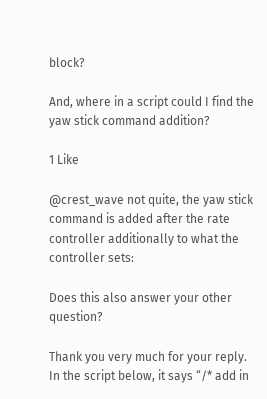block?

And, where in a script could I find the yaw stick command addition?

1 Like

@crest_wave not quite, the yaw stick command is added after the rate controller additionally to what the controller sets:

Does this also answer your other question?

Thank you very much for your reply.
In the script below, it says “/* add in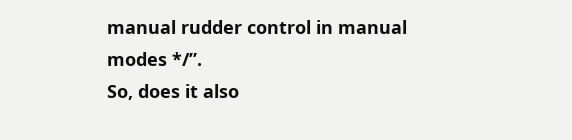manual rudder control in manual modes */”.
So, does it also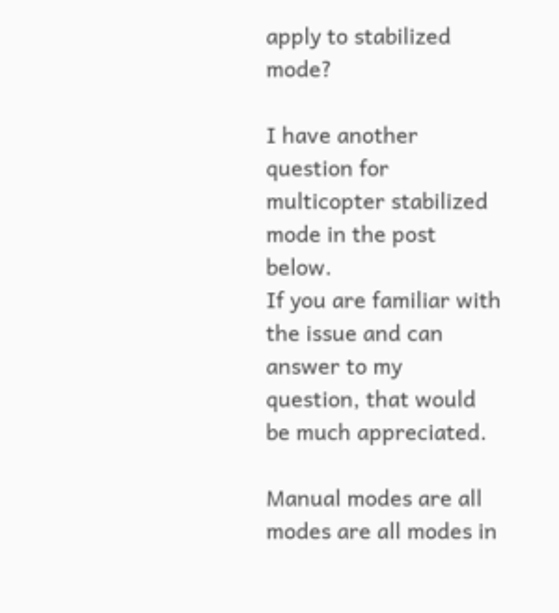apply to stabilized mode?

I have another question for multicopter stabilized mode in the post below.
If you are familiar with the issue and can answer to my question, that would be much appreciated.

Manual modes are all modes are all modes in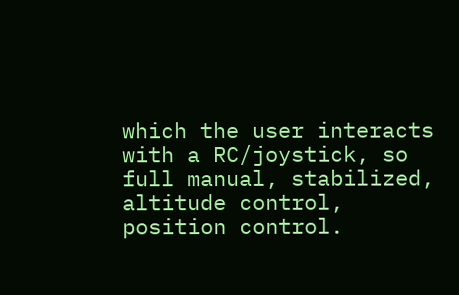which the user interacts with a RC/joystick, so full manual, stabilized, altitude control, position control.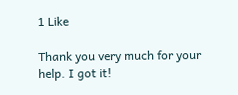1 Like

Thank you very much for your help. I got it!